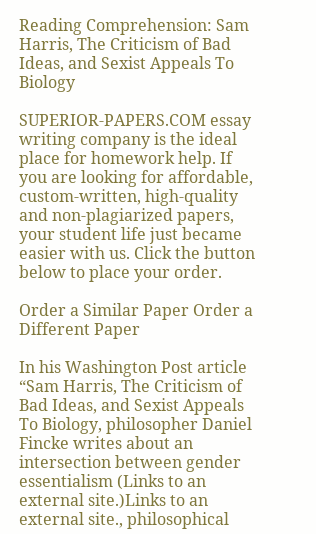Reading Comprehension: Sam Harris, The Criticism of Bad Ideas, and Sexist Appeals To Biology

SUPERIOR-PAPERS.COM essay writing company is the ideal place for homework help. If you are looking for affordable, custom-written, high-quality and non-plagiarized papers, your student life just became easier with us. Click the button below to place your order.

Order a Similar Paper Order a Different Paper

In his Washington Post article “Sam Harris, The Criticism of Bad Ideas, and Sexist Appeals To Biology, philosopher Daniel Fincke writes about an intersection between gender essentialism (Links to an external site.)Links to an external site., philosophical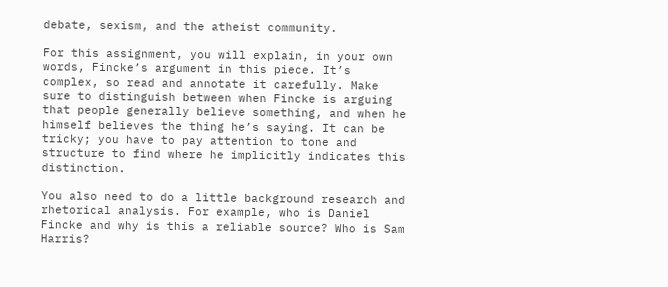debate, sexism, and the atheist community.

For this assignment, you will explain, in your own words, Fincke’s argument in this piece. It’s complex, so read and annotate it carefully. Make sure to distinguish between when Fincke is arguing that people generally believe something, and when he himself believes the thing he’s saying. It can be tricky; you have to pay attention to tone and structure to find where he implicitly indicates this distinction.

You also need to do a little background research and rhetorical analysis. For example, who is Daniel Fincke and why is this a reliable source? Who is Sam Harris?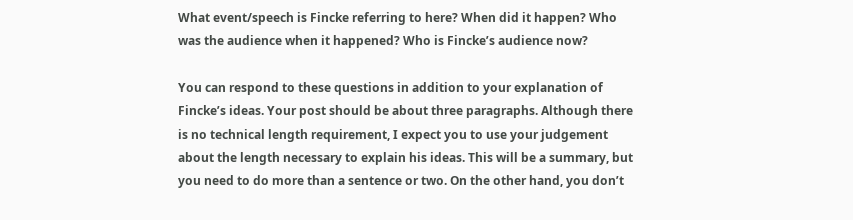What event/speech is Fincke referring to here? When did it happen? Who was the audience when it happened? Who is Fincke’s audience now?

You can respond to these questions in addition to your explanation of Fincke’s ideas. Your post should be about three paragraphs. Although there is no technical length requirement, I expect you to use your judgement about the length necessary to explain his ideas. This will be a summary, but you need to do more than a sentence or two. On the other hand, you don’t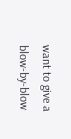want to give a blow-by-blow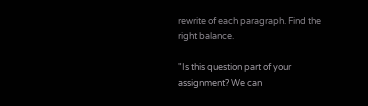rewrite of each paragraph. Find the right balance.

"Is this question part of your assignment? We can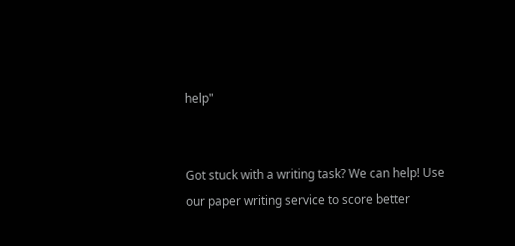help"


Got stuck with a writing task? We can help! Use our paper writing service to score better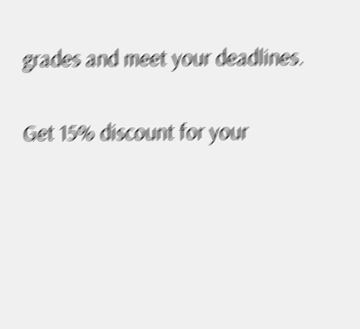grades and meet your deadlines.

Get 15% discount for your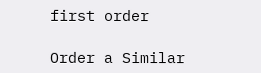first order

Order a Similar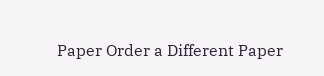Paper Order a Different Paper